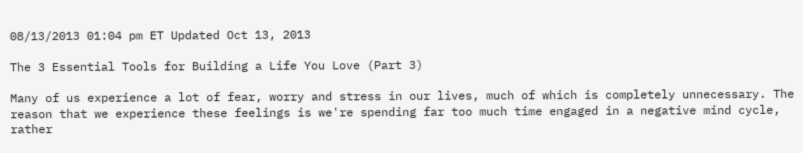08/13/2013 01:04 pm ET Updated Oct 13, 2013

The 3 Essential Tools for Building a Life You Love (Part 3)

Many of us experience a lot of fear, worry and stress in our lives, much of which is completely unnecessary. The reason that we experience these feelings is we're spending far too much time engaged in a negative mind cycle, rather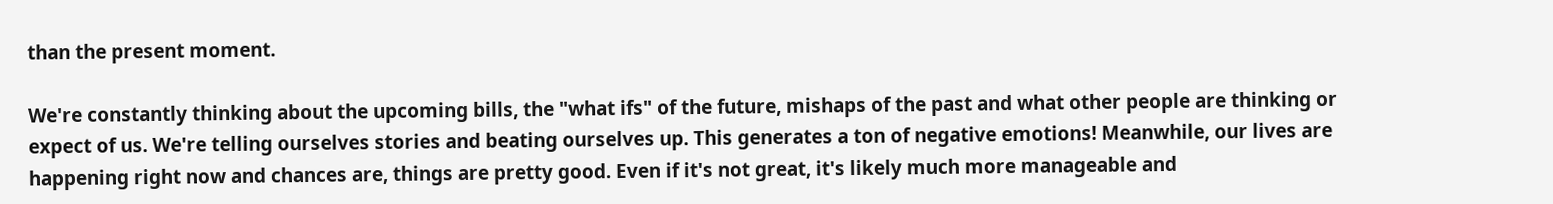than the present moment.

We're constantly thinking about the upcoming bills, the "what ifs" of the future, mishaps of the past and what other people are thinking or expect of us. We're telling ourselves stories and beating ourselves up. This generates a ton of negative emotions! Meanwhile, our lives are happening right now and chances are, things are pretty good. Even if it's not great, it's likely much more manageable and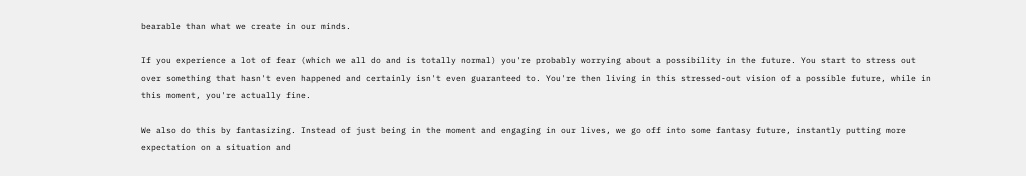bearable than what we create in our minds.

If you experience a lot of fear (which we all do and is totally normal) you're probably worrying about a possibility in the future. You start to stress out over something that hasn't even happened and certainly isn't even guaranteed to. You're then living in this stressed-out vision of a possible future, while in this moment, you're actually fine.

We also do this by fantasizing. Instead of just being in the moment and engaging in our lives, we go off into some fantasy future, instantly putting more expectation on a situation and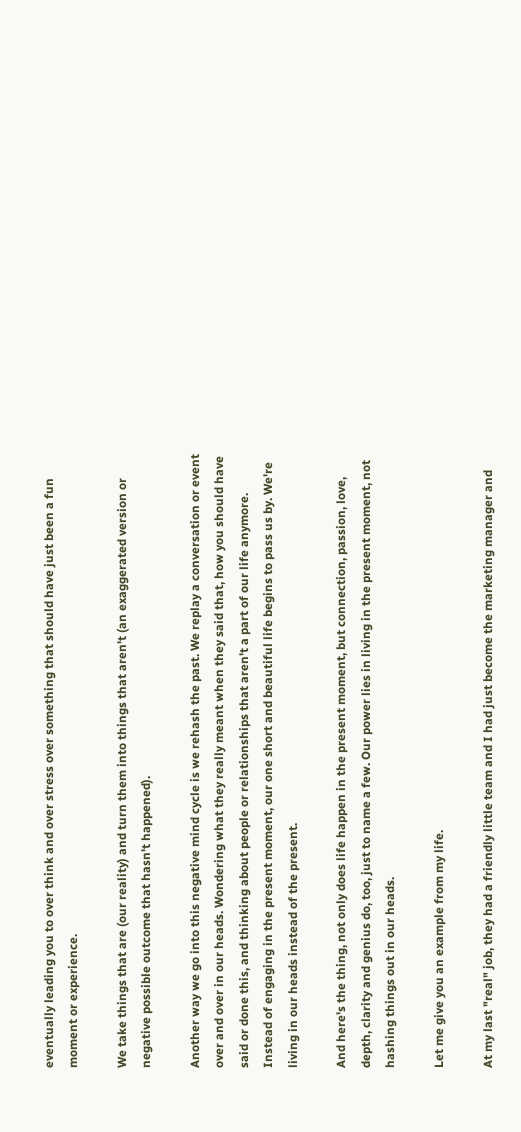eventually leading you to over think and over stress over something that should have just been a fun moment or experience.

We take things that are (our reality) and turn them into things that aren't (an exaggerated version or negative possible outcome that hasn't happened).

Another way we go into this negative mind cycle is we rehash the past. We replay a conversation or event over and over in our heads. Wondering what they really meant when they said that, how you should have said or done this, and thinking about people or relationships that aren't a part of our life anymore. Instead of engaging in the present moment, our one short and beautiful life begins to pass us by. We're living in our heads instead of the present.

And here's the thing, not only does life happen in the present moment, but connection, passion, love, depth, clarity and genius do, too, just to name a few. Our power lies in living in the present moment, not hashing things out in our heads.

Let me give you an example from my life.

At my last "real" job, they had a friendly little team and I had just become the marketing manager and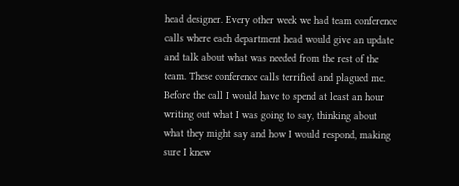head designer. Every other week we had team conference calls where each department head would give an update and talk about what was needed from the rest of the team. These conference calls terrified and plagued me. Before the call I would have to spend at least an hour writing out what I was going to say, thinking about what they might say and how I would respond, making sure I knew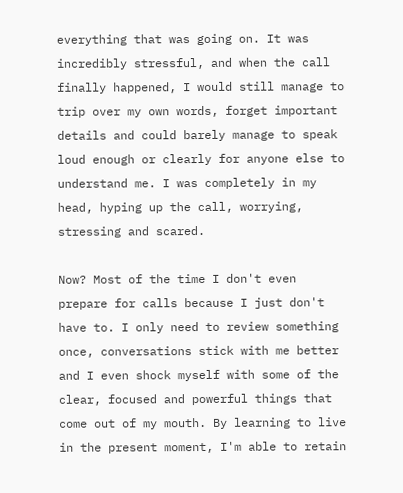everything that was going on. It was incredibly stressful, and when the call finally happened, I would still manage to trip over my own words, forget important details and could barely manage to speak loud enough or clearly for anyone else to understand me. I was completely in my head, hyping up the call, worrying, stressing and scared.

Now? Most of the time I don't even prepare for calls because I just don't have to. I only need to review something once, conversations stick with me better and I even shock myself with some of the clear, focused and powerful things that come out of my mouth. By learning to live in the present moment, I'm able to retain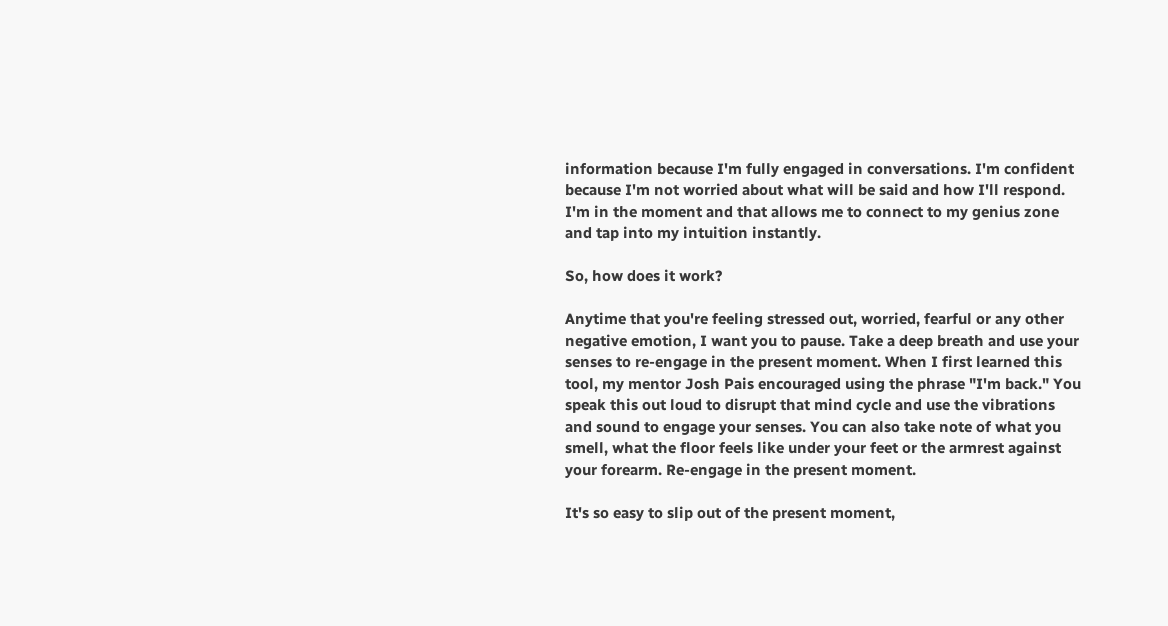information because I'm fully engaged in conversations. I'm confident because I'm not worried about what will be said and how I'll respond. I'm in the moment and that allows me to connect to my genius zone and tap into my intuition instantly.

So, how does it work?

Anytime that you're feeling stressed out, worried, fearful or any other negative emotion, I want you to pause. Take a deep breath and use your senses to re-engage in the present moment. When I first learned this tool, my mentor Josh Pais encouraged using the phrase "I'm back." You speak this out loud to disrupt that mind cycle and use the vibrations and sound to engage your senses. You can also take note of what you smell, what the floor feels like under your feet or the armrest against your forearm. Re-engage in the present moment.

It's so easy to slip out of the present moment,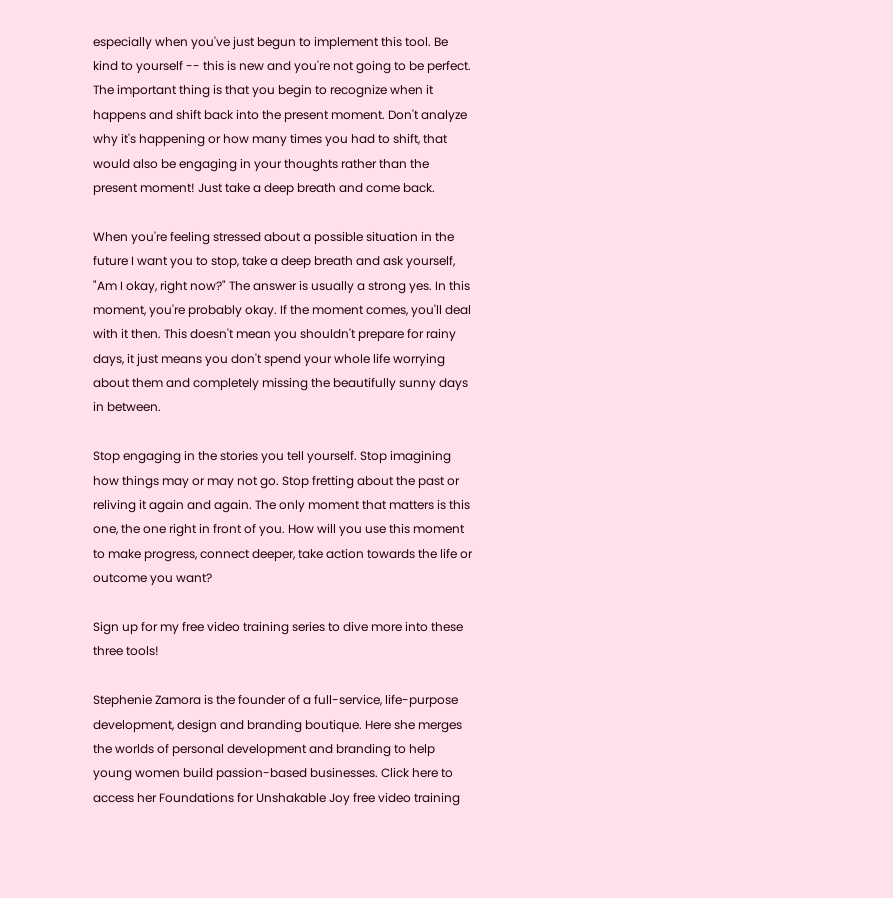especially when you've just begun to implement this tool. Be kind to yourself -- this is new and you're not going to be perfect. The important thing is that you begin to recognize when it happens and shift back into the present moment. Don't analyze why it's happening or how many times you had to shift, that would also be engaging in your thoughts rather than the present moment! Just take a deep breath and come back.

When you're feeling stressed about a possible situation in the future I want you to stop, take a deep breath and ask yourself, "Am I okay, right now?" The answer is usually a strong yes. In this moment, you're probably okay. If the moment comes, you'll deal with it then. This doesn't mean you shouldn't prepare for rainy days, it just means you don't spend your whole life worrying about them and completely missing the beautifully sunny days in between.

Stop engaging in the stories you tell yourself. Stop imagining how things may or may not go. Stop fretting about the past or reliving it again and again. The only moment that matters is this one, the one right in front of you. How will you use this moment to make progress, connect deeper, take action towards the life or outcome you want?

Sign up for my free video training series to dive more into these three tools!

Stephenie Zamora is the founder of a full-service, life-purpose development, design and branding boutique. Here she merges the worlds of personal development and branding to help young women build passion-based businesses. Click here to access her Foundations for Unshakable Joy free video training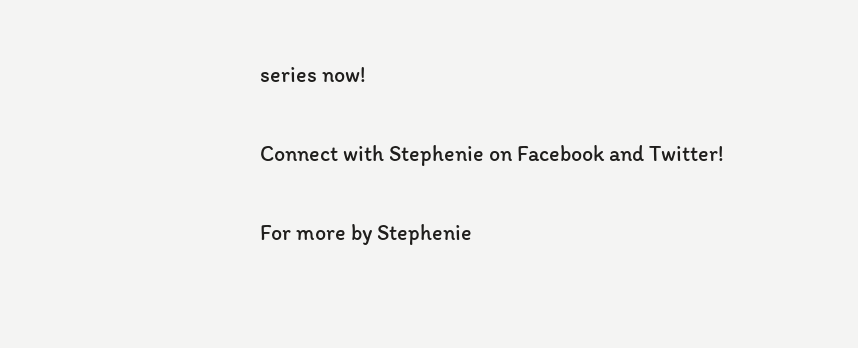series now!

Connect with Stephenie on Facebook and Twitter!

For more by Stephenie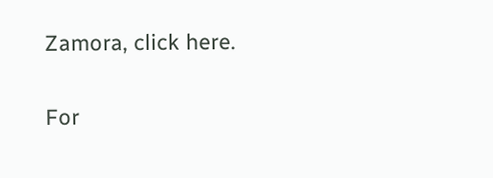Zamora, click here.

For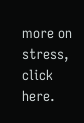more on stress, click here.